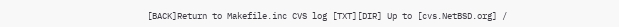[BACK]Return to Makefile.inc CVS log [TXT][DIR] Up to [cvs.NetBSD.org] /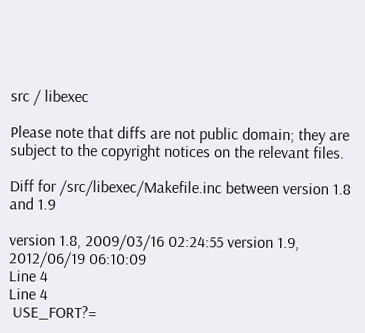src / libexec

Please note that diffs are not public domain; they are subject to the copyright notices on the relevant files.

Diff for /src/libexec/Makefile.inc between version 1.8 and 1.9

version 1.8, 2009/03/16 02:24:55 version 1.9, 2012/06/19 06:10:09
Line 4
Line 4
 USE_FORT?=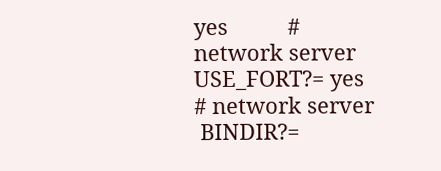yes          # network server  USE_FORT?= yes          # network server
 BINDIR?=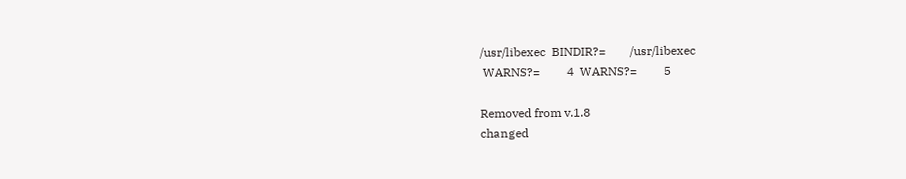/usr/libexec  BINDIR?=        /usr/libexec
 WARNS?=         4  WARNS?=         5

Removed from v.1.8
changed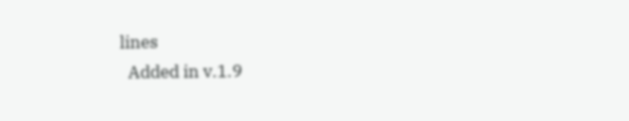lines
  Added in v.1.9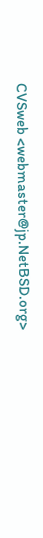CVSweb <webmaster@jp.NetBSD.org>